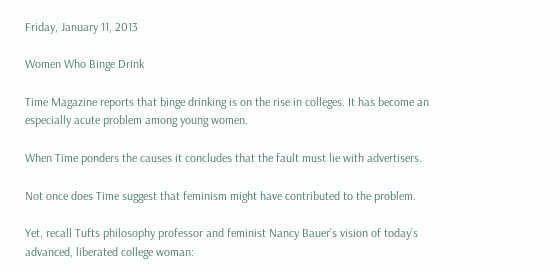Friday, January 11, 2013

Women Who Binge Drink

Time Magazine reports that binge drinking is on the rise in colleges. It has become an especially acute problem among young women.

When Time ponders the causes it concludes that the fault must lie with advertisers.

Not once does Time suggest that feminism might have contributed to the problem.

Yet, recall Tufts philosophy professor and feminist Nancy Bauer’s vision of today’s advanced, liberated college woman: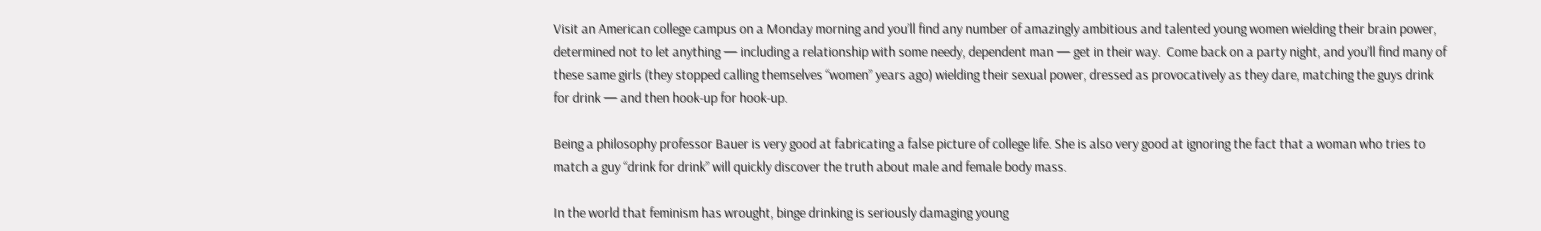Visit an American college campus on a Monday morning and you’ll find any number of amazingly ambitious and talented young women wielding their brain power, determined not to let anything — including a relationship with some needy, dependent man — get in their way.  Come back on a party night, and you’ll find many of these same girls (they stopped calling themselves “women” years ago) wielding their sexual power, dressed as provocatively as they dare, matching the guys drink for drink — and then hook-up for hook-up.

Being a philosophy professor Bauer is very good at fabricating a false picture of college life. She is also very good at ignoring the fact that a woman who tries to match a guy “drink for drink” will quickly discover the truth about male and female body mass.

In the world that feminism has wrought, binge drinking is seriously damaging young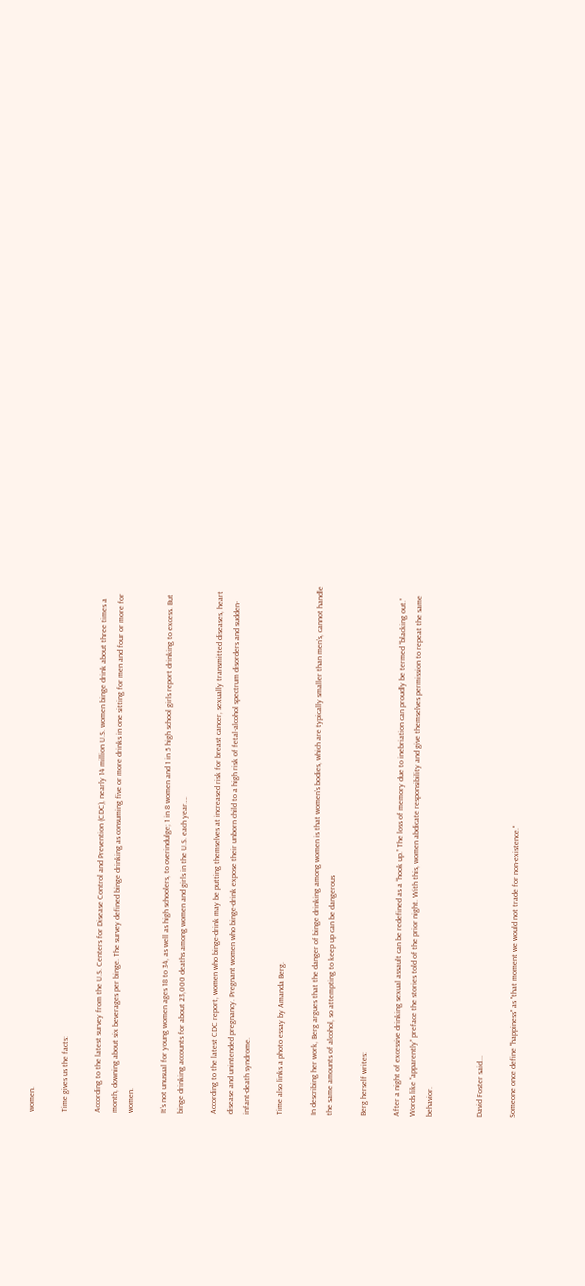women.

Time gives us the facts:

According to the latest survey from the U.S. Centers for Disease Control and Prevention (CDC), nearly 14 million U.S. women binge drink about three times a month, downing about six beverages per binge. The survey defined binge drinking as consuming five or more drinks in one sitting for men and four or more for women.

It’s not unusual for young women ages 18 to 34, as well as high schoolers, to overindulge; 1 in 8 women and 1 in 5 high school girls report drinking to excess. But binge drinking accounts for about 23,000 deaths among women and girls in the U.S. each year….

According to the latest CDC report, women who binge-drink may be putting themselves at increased risk for breast cancer, sexually transmitted diseases, heart disease and unintended pregnancy. Pregnant women who binge-drink expose their unborn child to a high risk of fetal-alcohol spectrum disorders and sudden-infant-death syndrome.

Time also links a photo essay by Amanda Berg.

In describing her work, Berg argues that the danger of binge drinking among women is that women’s bodies, which are typically smaller than men’s, cannot handle the same amounts of alcohol, so attempting to keep up can be dangerous

Berg herself writes:

After a night of excessive drinking sexual assault can be redefined as a “hook up.” The loss of memory due to inebriation can proudly be termed “blacking out.” Words like “apparently” preface the stories told of the prior night. With this, women abdicate responsibility and give themselves permission to repeat the same behavior.


David Foster said...

Someone once define "happiness" as "that moment we would not trade for non-existence."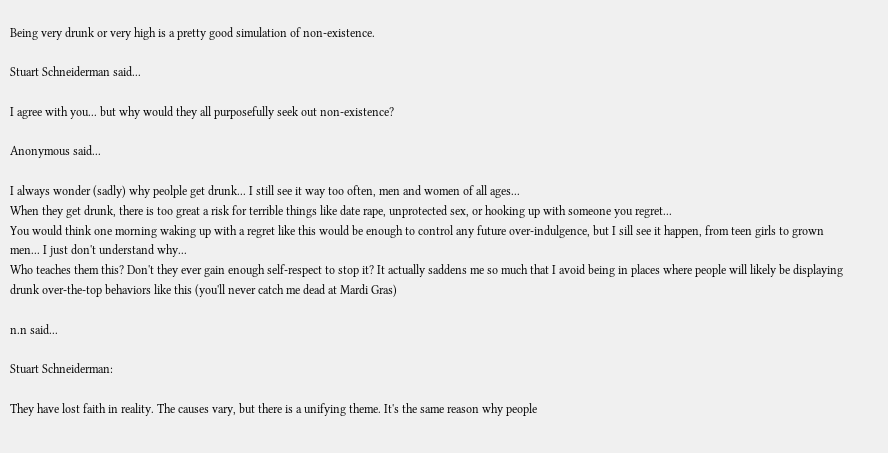Being very drunk or very high is a pretty good simulation of non-existence.

Stuart Schneiderman said...

I agree with you... but why would they all purposefully seek out non-existence?

Anonymous said...

I always wonder (sadly) why peolple get drunk... I still see it way too often, men and women of all ages...
When they get drunk, there is too great a risk for terrible things like date rape, unprotected sex, or hooking up with someone you regret...
You would think one morning waking up with a regret like this would be enough to control any future over-indulgence, but I sill see it happen, from teen girls to grown men... I just don't understand why...
Who teaches them this? Don't they ever gain enough self-respect to stop it? It actually saddens me so much that I avoid being in places where people will likely be displaying drunk over-the-top behaviors like this (you'll never catch me dead at Mardi Gras)

n.n said...

Stuart Schneiderman:

They have lost faith in reality. The causes vary, but there is a unifying theme. It's the same reason why people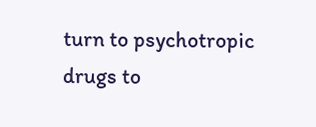turn to psychotropic drugs to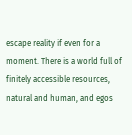escape reality if even for a moment. There is a world full of finitely accessible resources, natural and human, and egos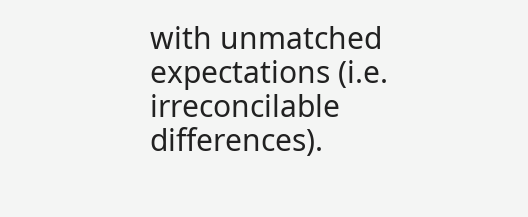with unmatched expectations (i.e. irreconcilable differences).